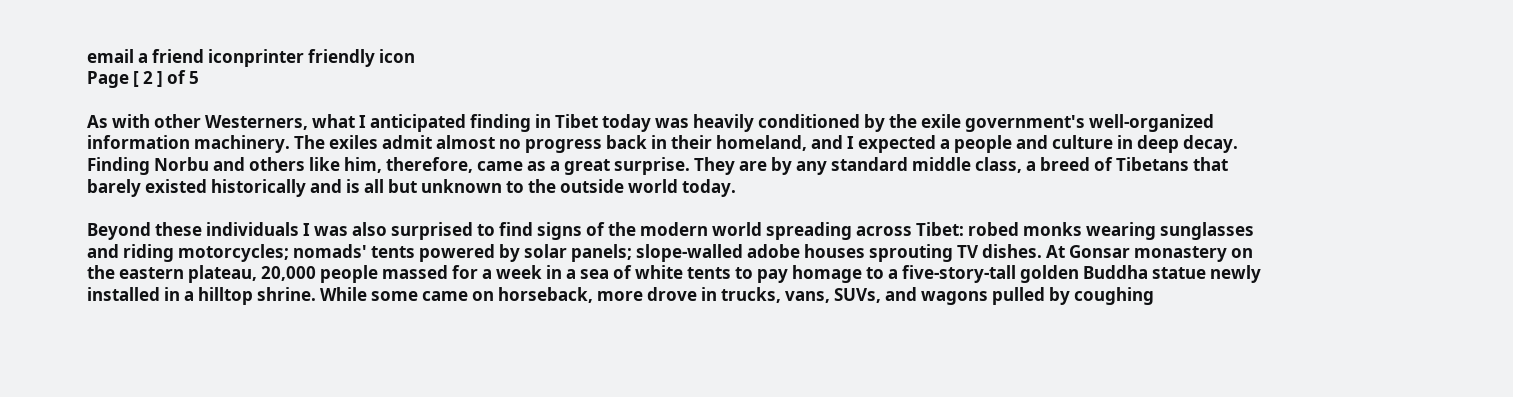email a friend iconprinter friendly icon
Page [ 2 ] of 5

As with other Westerners, what I anticipated finding in Tibet today was heavily conditioned by the exile government's well-organized information machinery. The exiles admit almost no progress back in their homeland, and I expected a people and culture in deep decay. Finding Norbu and others like him, therefore, came as a great surprise. They are by any standard middle class, a breed of Tibetans that barely existed historically and is all but unknown to the outside world today.

Beyond these individuals I was also surprised to find signs of the modern world spreading across Tibet: robed monks wearing sunglasses and riding motorcycles; nomads' tents powered by solar panels; slope-walled adobe houses sprouting TV dishes. At Gonsar monastery on the eastern plateau, 20,000 people massed for a week in a sea of white tents to pay homage to a five-story-tall golden Buddha statue newly installed in a hilltop shrine. While some came on horseback, more drove in trucks, vans, SUVs, and wagons pulled by coughing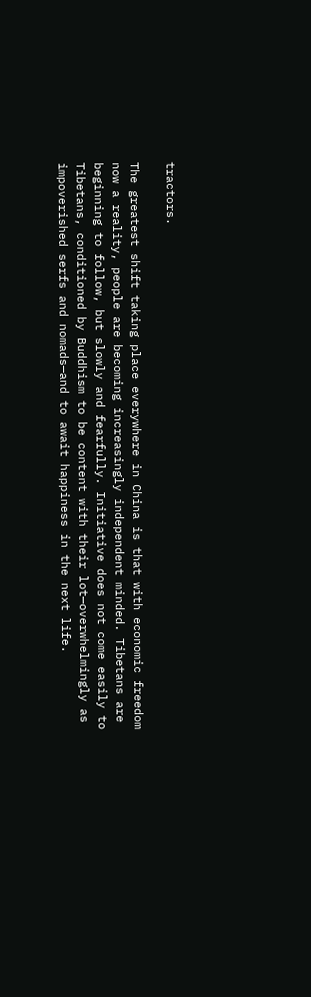tractors.

The greatest shift taking place everywhere in China is that with economic freedom now a reality, people are becoming increasingly independent minded. Tibetans are beginning to follow, but slowly and fearfully. Initiative does not come easily to Tibetans, conditioned by Buddhism to be content with their lot—overwhelmingly as impoverished serfs and nomads—and to await happiness in the next life.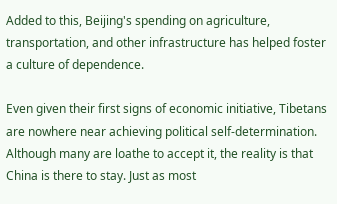Added to this, Beijing's spending on agriculture, transportation, and other infrastructure has helped foster a culture of dependence.

Even given their first signs of economic initiative, Tibetans are nowhere near achieving political self-determination. Although many are loathe to accept it, the reality is that China is there to stay. Just as most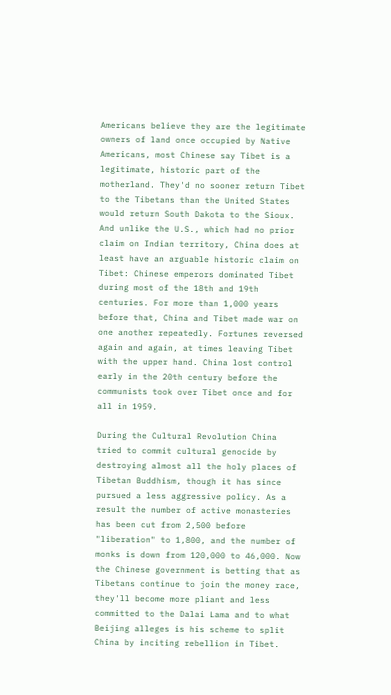Americans believe they are the legitimate owners of land once occupied by Native Americans, most Chinese say Tibet is a legitimate, historic part of the motherland. They'd no sooner return Tibet to the Tibetans than the United States would return South Dakota to the Sioux. And unlike the U.S., which had no prior claim on Indian territory, China does at least have an arguable historic claim on Tibet: Chinese emperors dominated Tibet during most of the 18th and 19th centuries. For more than 1,000 years before that, China and Tibet made war on one another repeatedly. Fortunes reversed again and again, at times leaving Tibet with the upper hand. China lost control early in the 20th century before the communists took over Tibet once and for all in 1959.

During the Cultural Revolution China tried to commit cultural genocide by destroying almost all the holy places of Tibetan Buddhism, though it has since pursued a less aggressive policy. As a result the number of active monasteries has been cut from 2,500 before "liberation" to 1,800, and the number of monks is down from 120,000 to 46,000. Now the Chinese government is betting that as Tibetans continue to join the money race, they'll become more pliant and less committed to the Dalai Lama and to what Beijing alleges is his scheme to split China by inciting rebellion in Tibet.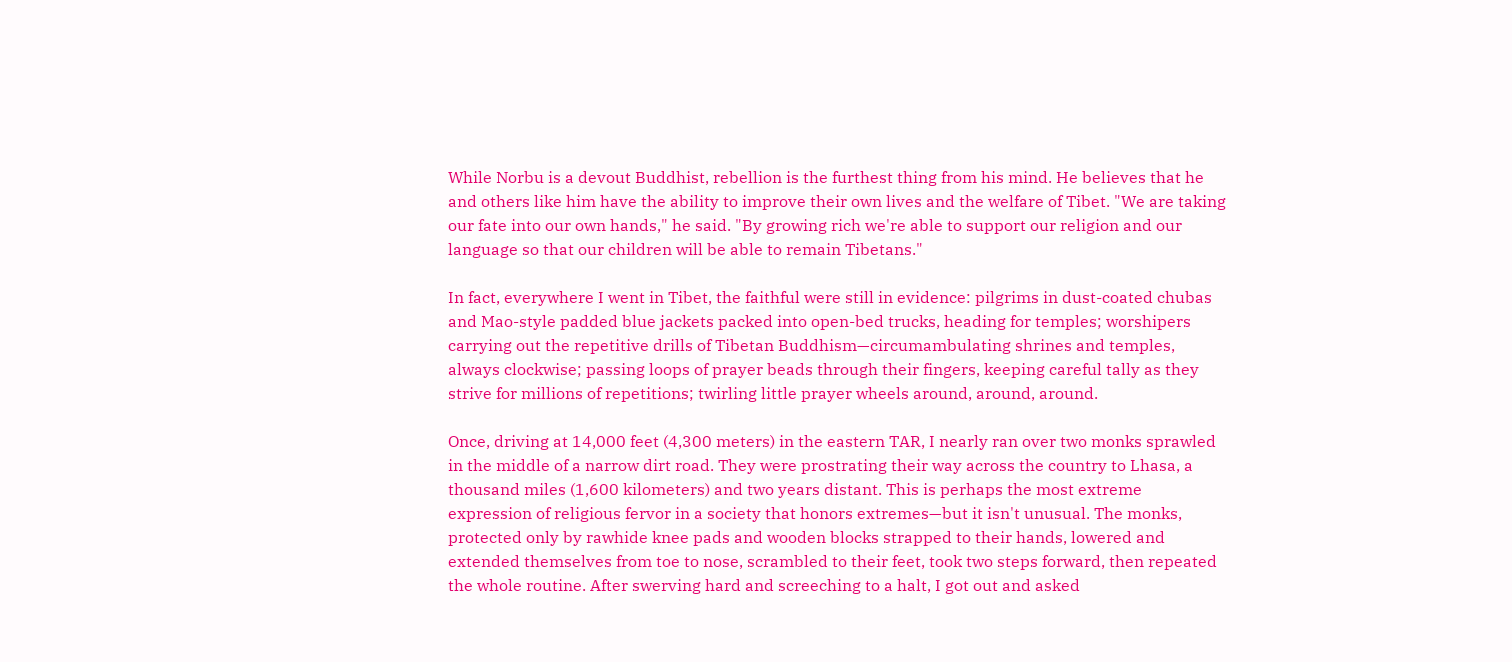While Norbu is a devout Buddhist, rebellion is the furthest thing from his mind. He believes that he and others like him have the ability to improve their own lives and the welfare of Tibet. "We are taking our fate into our own hands," he said. "By growing rich we're able to support our religion and our language so that our children will be able to remain Tibetans."

In fact, everywhere I went in Tibet, the faithful were still in evidence: pilgrims in dust-coated chubas and Mao-style padded blue jackets packed into open-bed trucks, heading for temples; worshipers carrying out the repetitive drills of Tibetan Buddhism—circumambulating shrines and temples, always clockwise; passing loops of prayer beads through their fingers, keeping careful tally as they strive for millions of repetitions; twirling little prayer wheels around, around, around.

Once, driving at 14,000 feet (4,300 meters) in the eastern TAR, I nearly ran over two monks sprawled in the middle of a narrow dirt road. They were prostrating their way across the country to Lhasa, a thousand miles (1,600 kilometers) and two years distant. This is perhaps the most extreme expression of religious fervor in a society that honors extremes—but it isn't unusual. The monks, protected only by rawhide knee pads and wooden blocks strapped to their hands, lowered and extended themselves from toe to nose, scrambled to their feet, took two steps forward, then repeated the whole routine. After swerving hard and screeching to a halt, I got out and asked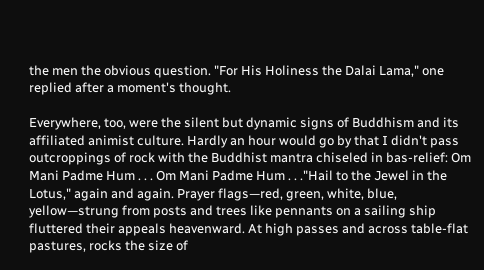the men the obvious question. "For His Holiness the Dalai Lama," one replied after a moment's thought.

Everywhere, too, were the silent but dynamic signs of Buddhism and its affiliated animist culture. Hardly an hour would go by that I didn't pass outcroppings of rock with the Buddhist mantra chiseled in bas-relief: Om Mani Padme Hum . . . Om Mani Padme Hum . . ."Hail to the Jewel in the Lotus," again and again. Prayer flags—red, green, white, blue, yellow—strung from posts and trees like pennants on a sailing ship fluttered their appeals heavenward. At high passes and across table-flat pastures, rocks the size of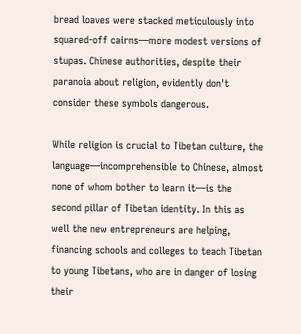bread loaves were stacked meticulously into squared-off cairns—more modest versions of stupas. Chinese authorities, despite their paranoia about religion, evidently don't consider these symbols dangerous.

While religion is crucial to Tibetan culture, the language—incomprehensible to Chinese, almost none of whom bother to learn it—is the second pillar of Tibetan identity. In this as well the new entrepreneurs are helping, financing schools and colleges to teach Tibetan to young Tibetans, who are in danger of losing their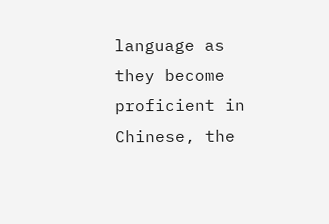language as they become proficient in Chinese, the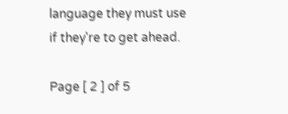language they must use if they're to get ahead.

Page [ 2 ] of 5